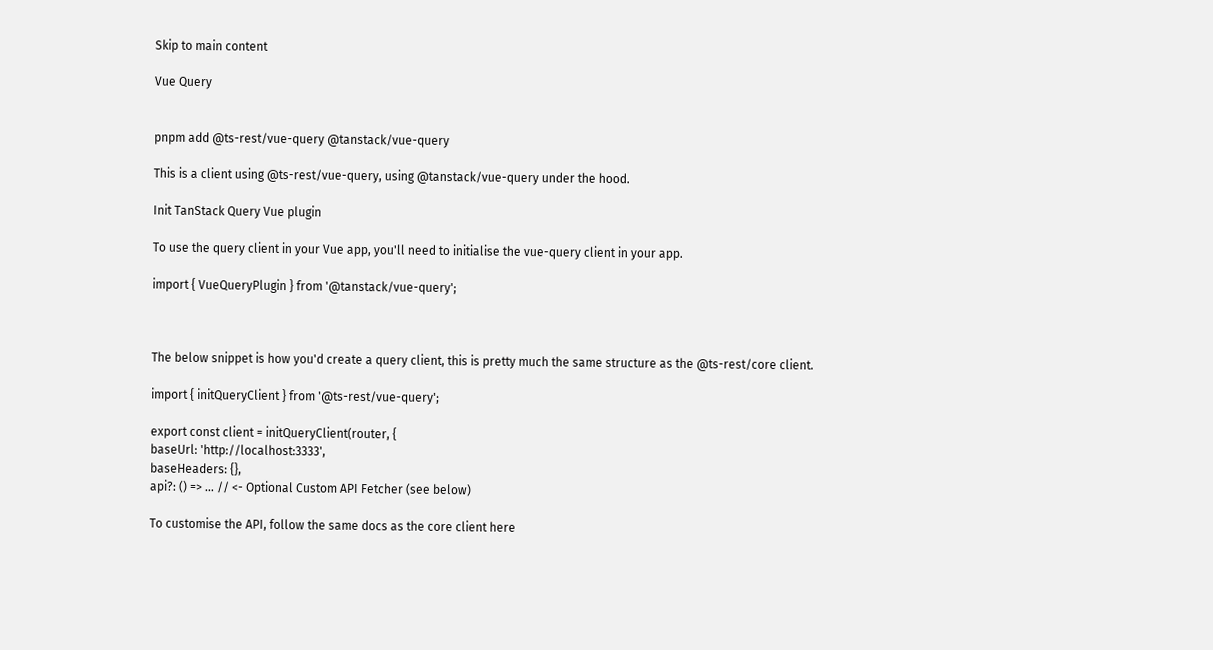Skip to main content

Vue Query


pnpm add @ts-rest/vue-query @tanstack/vue-query

This is a client using @ts-rest/vue-query, using @tanstack/vue-query under the hood.

Init TanStack Query Vue plugin

To use the query client in your Vue app, you'll need to initialise the vue-query client in your app.

import { VueQueryPlugin } from '@tanstack/vue-query';



The below snippet is how you'd create a query client, this is pretty much the same structure as the @ts-rest/core client.

import { initQueryClient } from '@ts-rest/vue-query';

export const client = initQueryClient(router, {
baseUrl: 'http://localhost:3333',
baseHeaders: {},
api?: () => ... // <- Optional Custom API Fetcher (see below)

To customise the API, follow the same docs as the core client here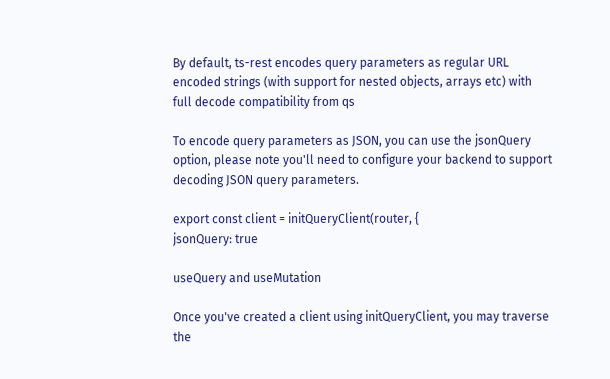By default, ts-rest encodes query parameters as regular URL encoded strings (with support for nested objects, arrays etc) with full decode compatibility from qs

To encode query parameters as JSON, you can use the jsonQuery option, please note you'll need to configure your backend to support decoding JSON query parameters.

export const client = initQueryClient(router, {
jsonQuery: true

useQuery and useMutation

Once you've created a client using initQueryClient, you may traverse the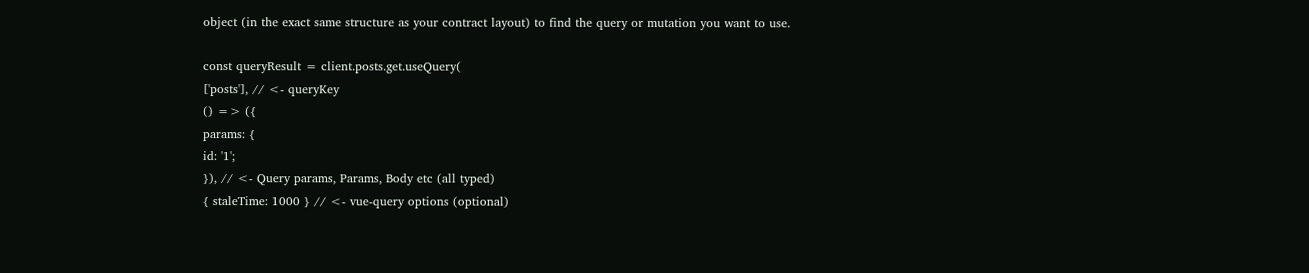object (in the exact same structure as your contract layout) to find the query or mutation you want to use.

const queryResult = client.posts.get.useQuery(
['posts'], // <- queryKey
() => ({
params: {
id: '1';
}), // <- Query params, Params, Body etc (all typed)
{ staleTime: 1000 } // <- vue-query options (optional)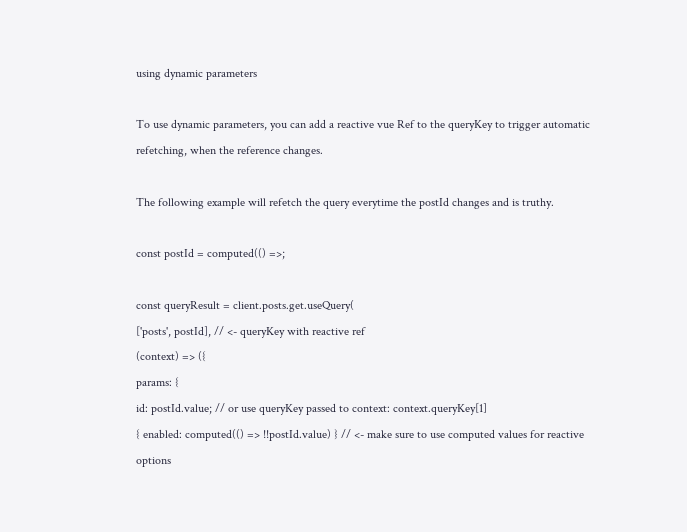using dynamic parameters

To use dynamic parameters, you can add a reactive vue Ref to the queryKey to trigger automatic refetching, when the reference changes.

The following example will refetch the query everytime the postId changes and is truthy.

const postId = computed(() =>;

const queryResult = client.posts.get.useQuery(
['posts', postId], // <- queryKey with reactive ref
(context) => ({
params: {
id: postId.value; // or use queryKey passed to context: context.queryKey[1]
{ enabled: computed(() => !!postId.value) } // <- make sure to use computed values for reactive options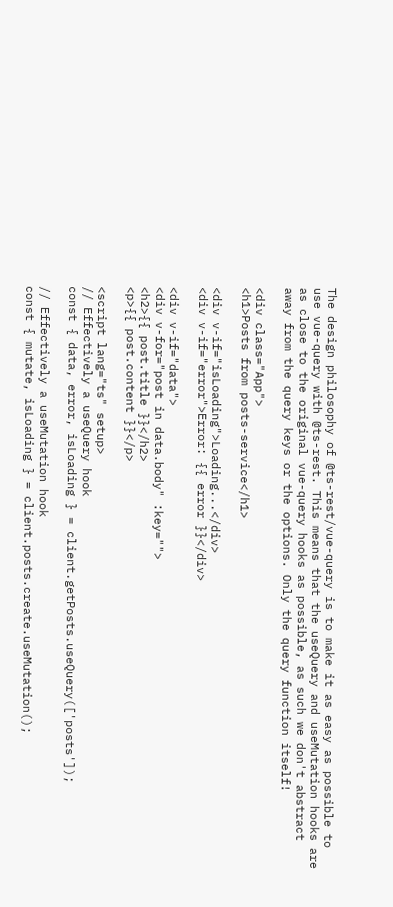The design philosophy of @ts-rest/vue-query is to make it as easy as possible to use vue-query with @ts-rest. This means that the useQuery and useMutation hooks are as close to the original vue-query hooks as possible, as such we don't abstract away from the query keys or the options. Only the query function itself!

<div class="App">
<h1>Posts from posts-service</h1>

<div v-if="isLoading">Loading...</div>
<div v-if="error">Error: {{ error }}</div>

<div v-if="data">
<div v-for="post in data.body" :key="">
<h2>{{ post.title }}</h2>
<p>{{ post.content }}</p>

<script lang="ts" setup>
// Effectively a useQuery hook
const { data, error, isLoading } = client.getPosts.useQuery(['posts']);

// Effectively a useMutation hook
const { mutate, isLoading } = client.posts.create.useMutation();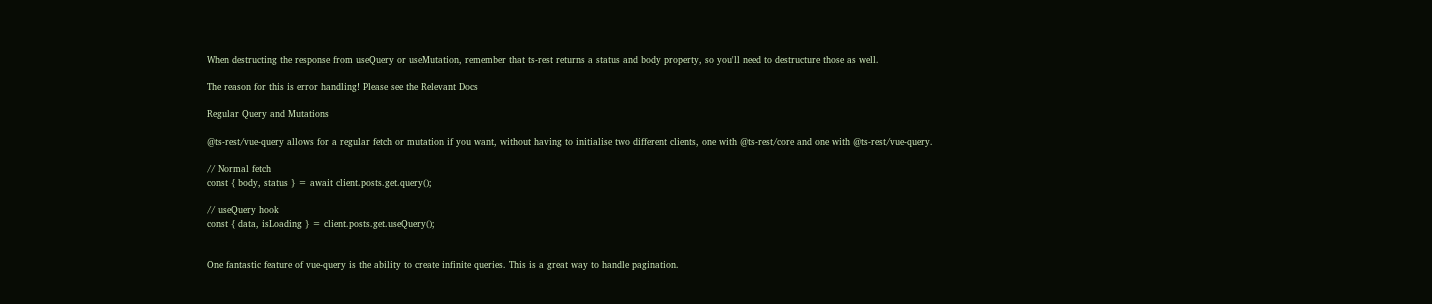When destructing the response from useQuery or useMutation, remember that ts-rest returns a status and body property, so you'll need to destructure those as well.

The reason for this is error handling! Please see the Relevant Docs

Regular Query and Mutations

@ts-rest/vue-query allows for a regular fetch or mutation if you want, without having to initialise two different clients, one with @ts-rest/core and one with @ts-rest/vue-query.

// Normal fetch
const { body, status } = await client.posts.get.query();

// useQuery hook
const { data, isLoading } = client.posts.get.useQuery();


One fantastic feature of vue-query is the ability to create infinite queries. This is a great way to handle pagination.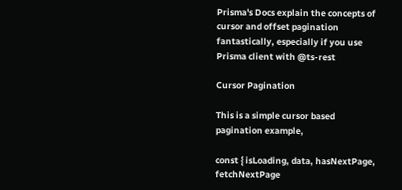Prisma's Docs explain the concepts of cursor and offset pagination fantastically, especially if you use Prisma client with @ts-rest

Cursor Pagination

This is a simple cursor based pagination example,

const { isLoading, data, hasNextPage, fetchNextPage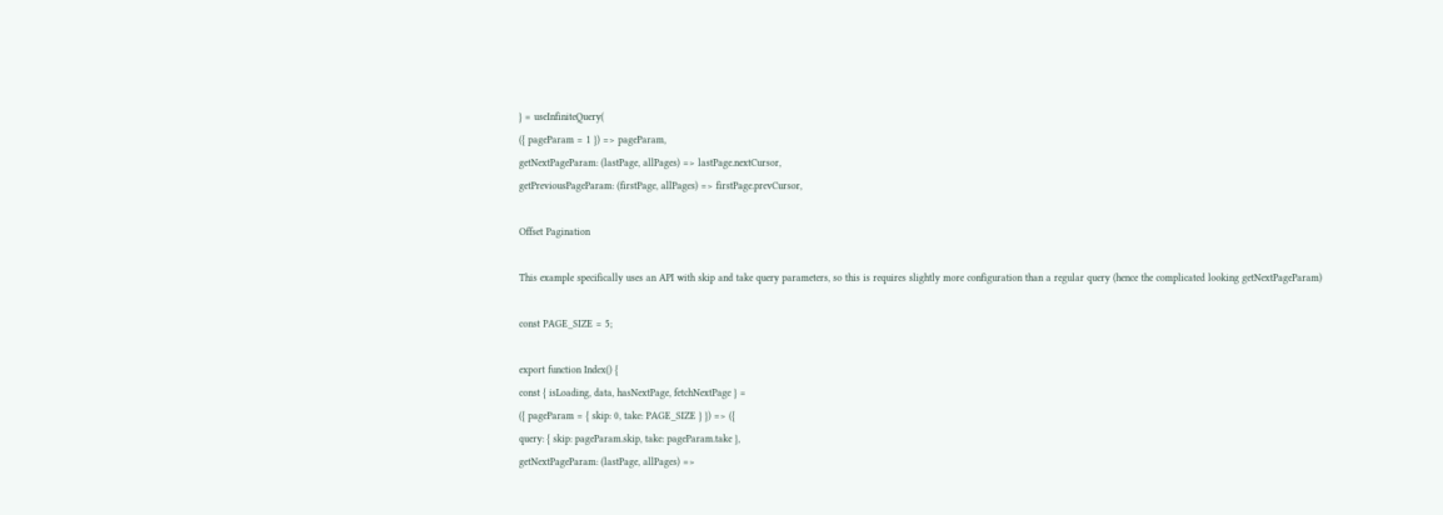} = useInfiniteQuery(
({ pageParam = 1 }) => pageParam,
getNextPageParam: (lastPage, allPages) => lastPage.nextCursor,
getPreviousPageParam: (firstPage, allPages) => firstPage.prevCursor,

Offset Pagination

This example specifically uses an API with skip and take query parameters, so this is requires slightly more configuration than a regular query (hence the complicated looking getNextPageParam)

const PAGE_SIZE = 5;

export function Index() {
const { isLoading, data, hasNextPage, fetchNextPage } =
({ pageParam = { skip: 0, take: PAGE_SIZE } }) => ({
query: { skip: pageParam.skip, take: pageParam.take },
getNextPageParam: (lastPage, allPages) =>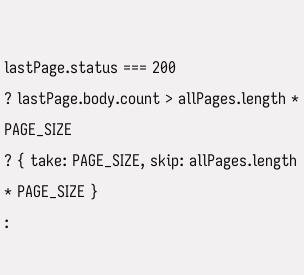lastPage.status === 200
? lastPage.body.count > allPages.length * PAGE_SIZE
? { take: PAGE_SIZE, skip: allPages.length * PAGE_SIZE }
: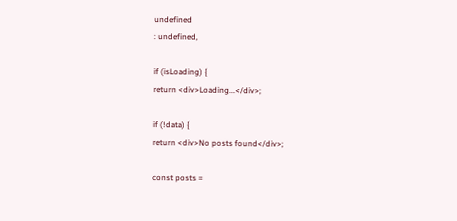undefined
: undefined,

if (isLoading) {
return <div>Loading...</div>;

if (!data) {
return <div>No posts found</div>;

const posts =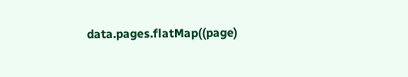data.pages.flatMap((page)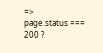=>
page.status === 200 ?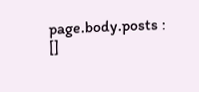page.body.posts : []